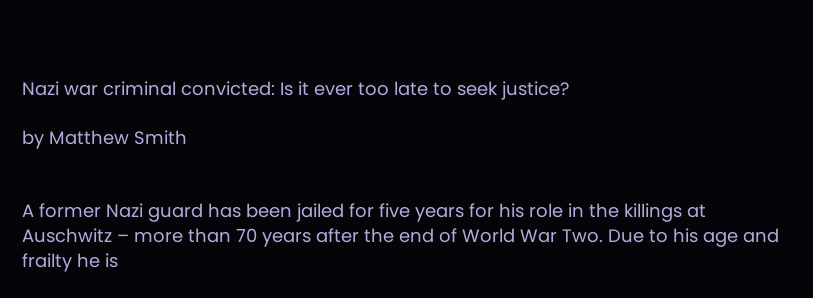Nazi war criminal convicted: Is it ever too late to seek justice?

by Matthew Smith


A former Nazi guard has been jailed for five years for his role in the killings at Auschwitz – more than 70 years after the end of World War Two. Due to his age and frailty he is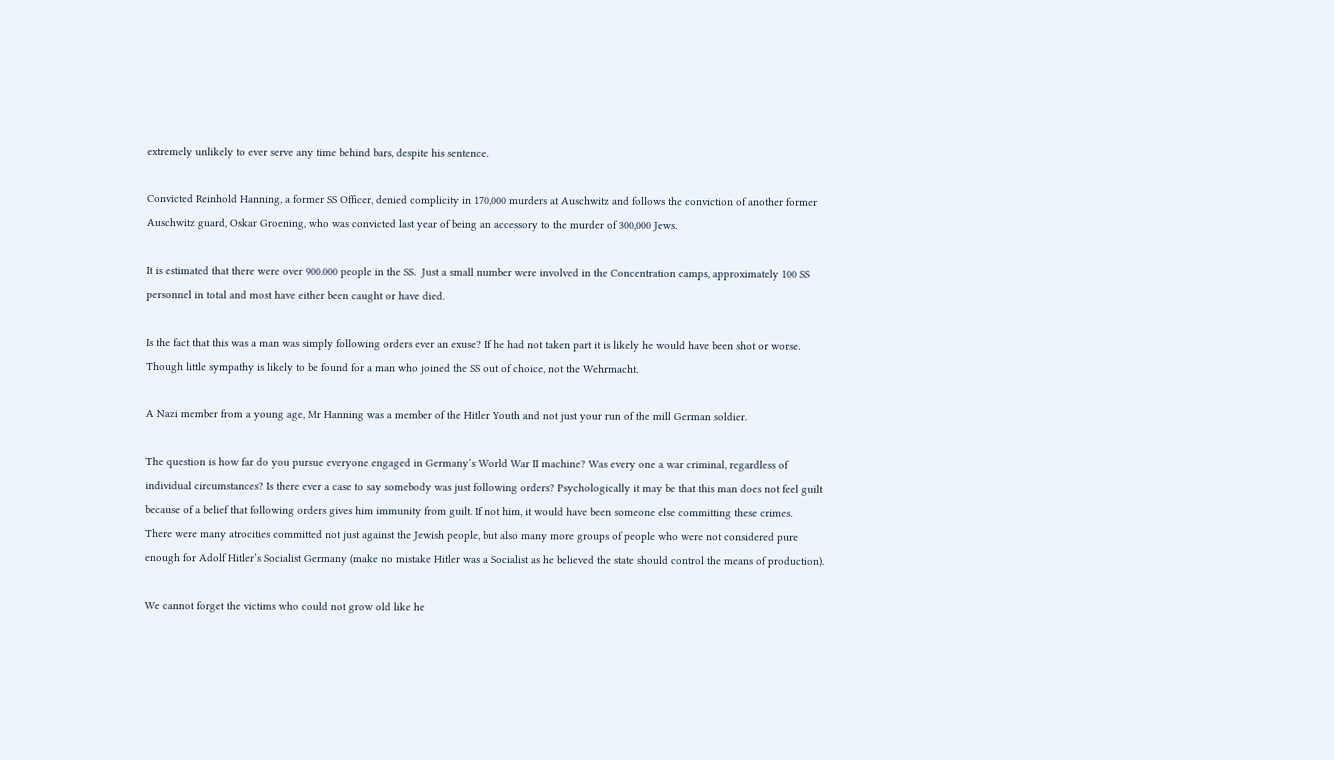extremely unlikely to ever serve any time behind bars, despite his sentence.

Convicted Reinhold Hanning, a former SS Officer, denied complicity in 170,000 murders at Auschwitz and follows the conviction of another former Auschwitz guard, Oskar Groening, who was convicted last year of being an accessory to the murder of 300,000 Jews.

It is estimated that there were over 900.000 people in the SS.  Just a small number were involved in the Concentration camps, approximately 100 SS personnel in total and most have either been caught or have died.

Is the fact that this was a man was simply following orders ever an exuse? If he had not taken part it is likely he would have been shot or worse. Though little sympathy is likely to be found for a man who joined the SS out of choice, not the Wehrmacht.

A Nazi member from a young age, Mr Hanning was a member of the Hitler Youth and not just your run of the mill German soldier.

The question is how far do you pursue everyone engaged in Germany’s World War II machine? Was every one a war criminal, regardless of individual circumstances? Is there ever a case to say somebody was just following orders? Psychologically it may be that this man does not feel guilt because of a belief that following orders gives him immunity from guilt. If not him, it would have been someone else committing these crimes.
There were many atrocities committed not just against the Jewish people, but also many more groups of people who were not considered pure enough for Adolf Hitler’s Socialist Germany (make no mistake Hitler was a Socialist as he believed the state should control the means of production).

We cannot forget the victims who could not grow old like he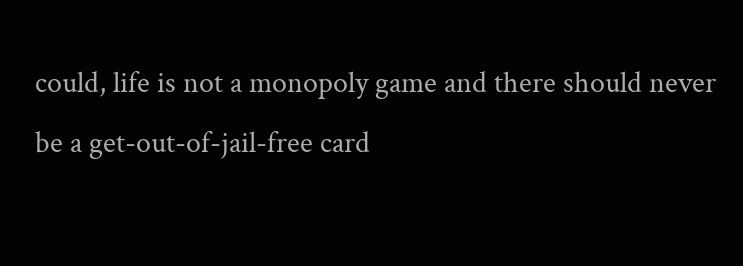could, life is not a monopoly game and there should never be a get-out-of-jail-free card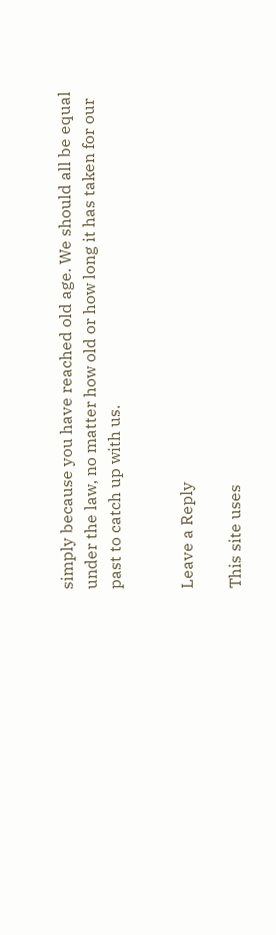simply because you have reached old age. We should all be equal under the law, no matter how old or how long it has taken for our past to catch up with us.


Leave a Reply

This site uses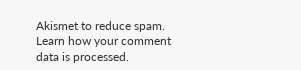Akismet to reduce spam. Learn how your comment data is processed.